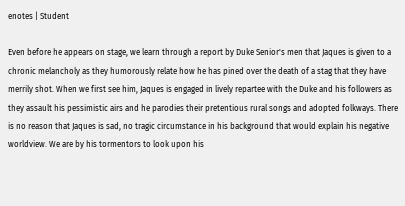enotes | Student

Even before he appears on stage, we learn through a report by Duke Senior's men that Jaques is given to a chronic melancholy as they humorously relate how he has pined over the death of a stag that they have merrily shot. When we first see him, Jaques is engaged in lively repartee with the Duke and his followers as they assault his pessimistic airs and he parodies their pretentious rural songs and adopted folkways. There is no reason that Jaques is sad, no tragic circumstance in his background that would explain his negative worldview. We are by his tormentors to look upon his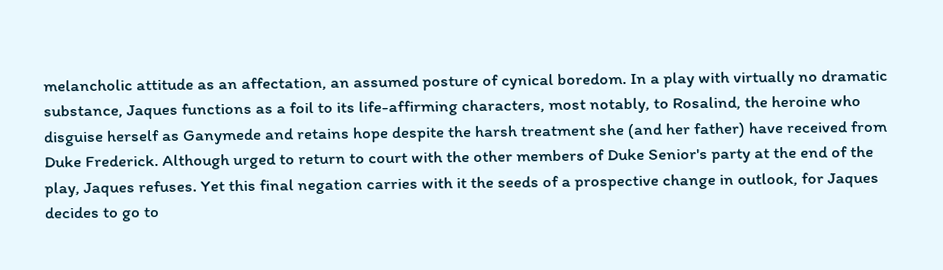melancholic attitude as an affectation, an assumed posture of cynical boredom. In a play with virtually no dramatic substance, Jaques functions as a foil to its life-affirming characters, most notably, to Rosalind, the heroine who disguise herself as Ganymede and retains hope despite the harsh treatment she (and her father) have received from Duke Frederick. Although urged to return to court with the other members of Duke Senior's party at the end of the play, Jaques refuses. Yet this final negation carries with it the seeds of a prospective change in outlook, for Jaques decides to go to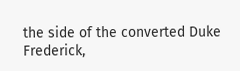the side of the converted Duke Frederick,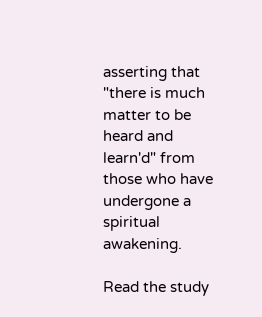asserting that "there is much matter to be heard and learn'd" from those who have undergone a spiritual awakening.

Read the study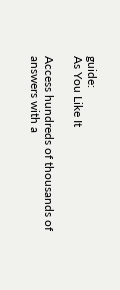guide:
As You Like It

Access hundreds of thousands of answers with a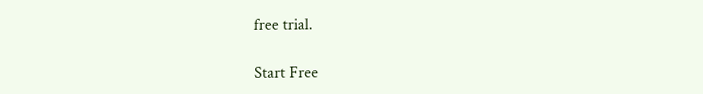free trial.

Start Free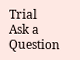Trial
Ask a Question